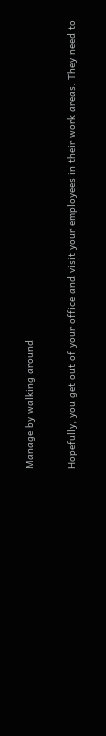Manage by walking around

Hopefully, you get out of your office and visit your employees in their work areas. They need to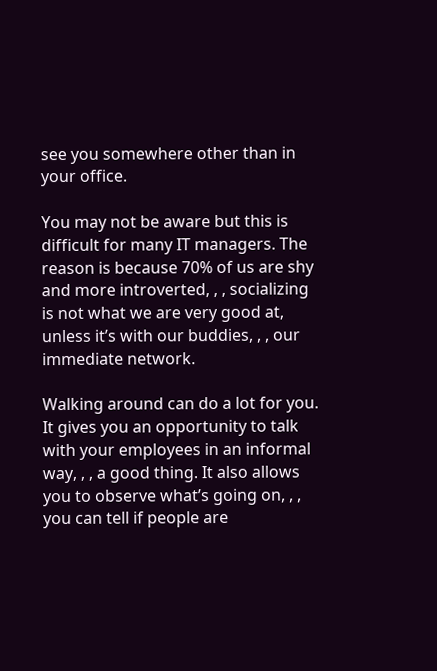see you somewhere other than in your office.

You may not be aware but this is difficult for many IT managers. The reason is because 70% of us are shy and more introverted, , , socializing is not what we are very good at, unless it’s with our buddies, , , our immediate network.

Walking around can do a lot for you. It gives you an opportunity to talk with your employees in an informal way, , , a good thing. It also allows you to observe what’s going on, , , you can tell if people are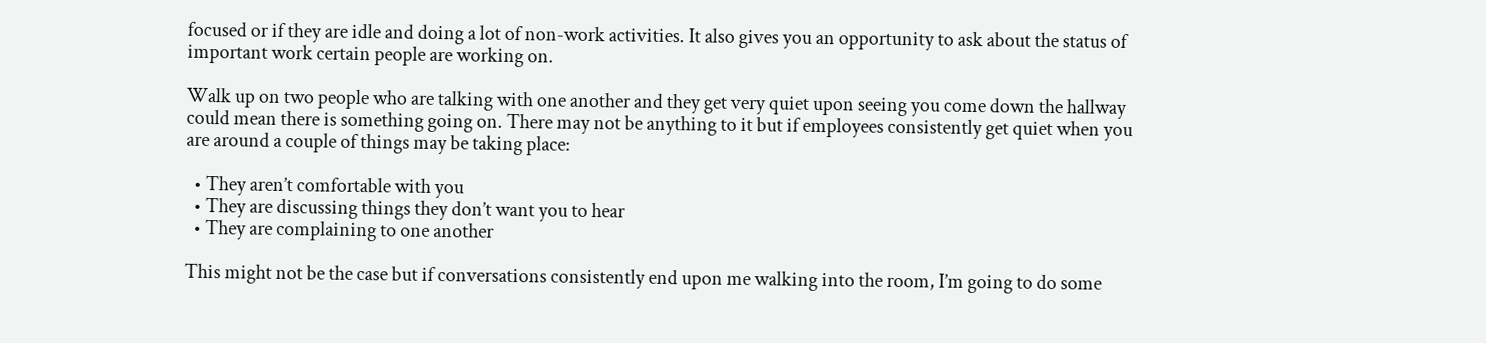focused or if they are idle and doing a lot of non-work activities. It also gives you an opportunity to ask about the status of important work certain people are working on.

Walk up on two people who are talking with one another and they get very quiet upon seeing you come down the hallway could mean there is something going on. There may not be anything to it but if employees consistently get quiet when you are around a couple of things may be taking place:

  • They aren’t comfortable with you
  • They are discussing things they don’t want you to hear
  • They are complaining to one another

This might not be the case but if conversations consistently end upon me walking into the room, I’m going to do some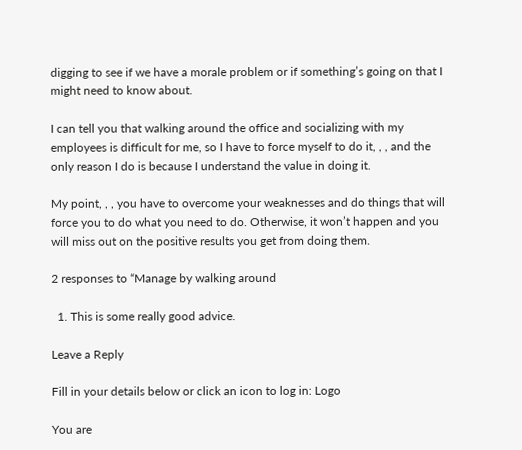digging to see if we have a morale problem or if something’s going on that I might need to know about.

I can tell you that walking around the office and socializing with my employees is difficult for me, so I have to force myself to do it, , , and the only reason I do is because I understand the value in doing it.

My point, , , you have to overcome your weaknesses and do things that will force you to do what you need to do. Otherwise, it won’t happen and you will miss out on the positive results you get from doing them.

2 responses to “Manage by walking around

  1. This is some really good advice.

Leave a Reply

Fill in your details below or click an icon to log in: Logo

You are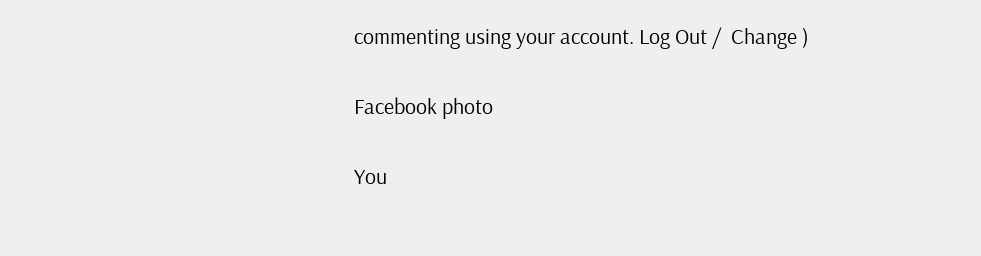commenting using your account. Log Out /  Change )

Facebook photo

You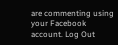are commenting using your Facebook account. Log Out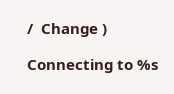/  Change )

Connecting to %s